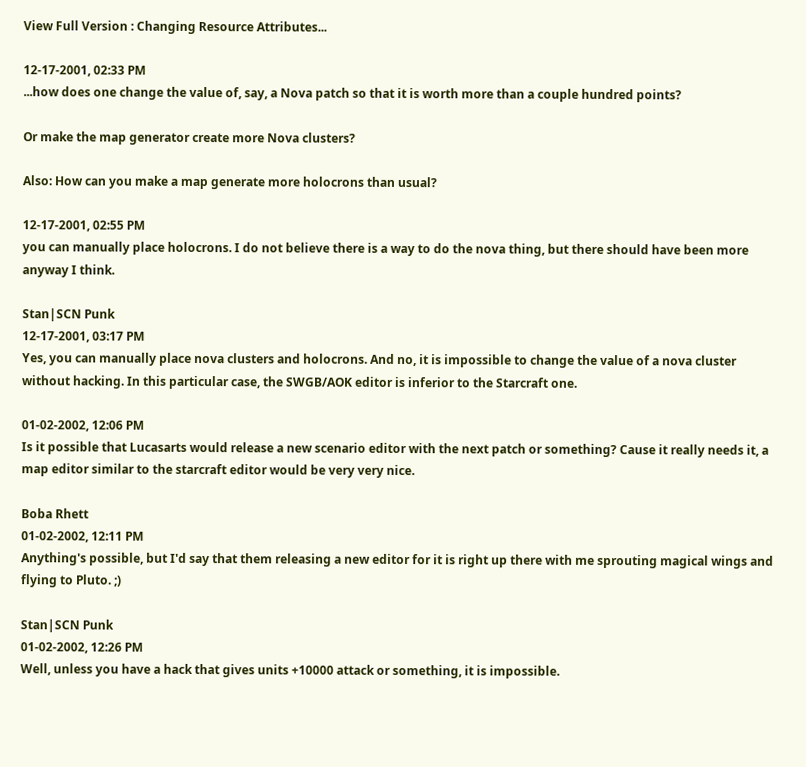View Full Version : Changing Resource Attributes...

12-17-2001, 02:33 PM
...how does one change the value of, say, a Nova patch so that it is worth more than a couple hundred points?

Or make the map generator create more Nova clusters?

Also: How can you make a map generate more holocrons than usual?

12-17-2001, 02:55 PM
you can manually place holocrons. I do not believe there is a way to do the nova thing, but there should have been more anyway I think.

Stan|SCN Punk
12-17-2001, 03:17 PM
Yes, you can manually place nova clusters and holocrons. And no, it is impossible to change the value of a nova cluster without hacking. In this particular case, the SWGB/AOK editor is inferior to the Starcraft one.

01-02-2002, 12:06 PM
Is it possible that Lucasarts would release a new scenario editor with the next patch or something? Cause it really needs it, a map editor similar to the starcraft editor would be very very nice.

Boba Rhett
01-02-2002, 12:11 PM
Anything's possible, but I'd say that them releasing a new editor for it is right up there with me sprouting magical wings and flying to Pluto. ;)

Stan|SCN Punk
01-02-2002, 12:26 PM
Well, unless you have a hack that gives units +10000 attack or something, it is impossible.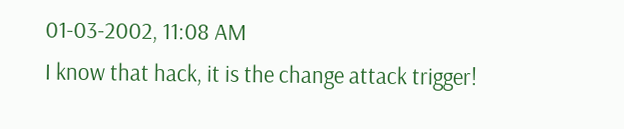01-03-2002, 11:08 AM
I know that hack, it is the change attack trigger!